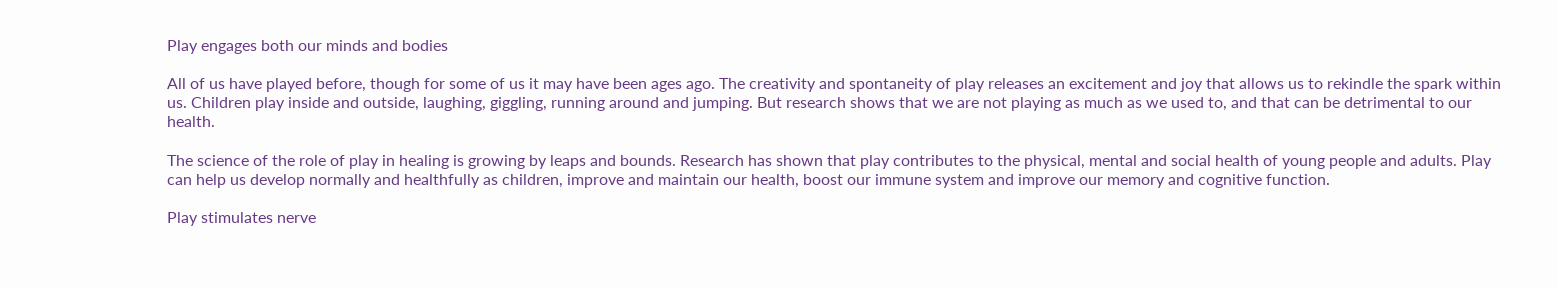Play engages both our minds and bodies

All of us have played before, though for some of us it may have been ages ago. The creativity and spontaneity of play releases an excitement and joy that allows us to rekindle the spark within us. Children play inside and outside, laughing, giggling, running around and jumping. But research shows that we are not playing as much as we used to, and that can be detrimental to our health.

The science of the role of play in healing is growing by leaps and bounds. Research has shown that play contributes to the physical, mental and social health of young people and adults. Play can help us develop normally and healthfully as children, improve and maintain our health, boost our immune system and improve our memory and cognitive function.

Play stimulates nerve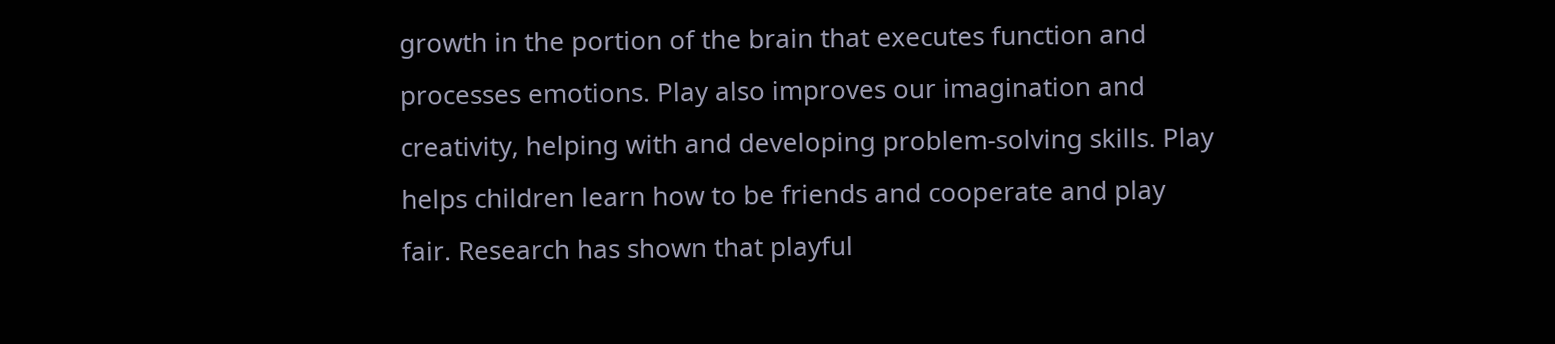growth in the portion of the brain that executes function and processes emotions. Play also improves our imagination and creativity, helping with and developing problem-solving skills. Play helps children learn how to be friends and cooperate and play fair. Research has shown that playful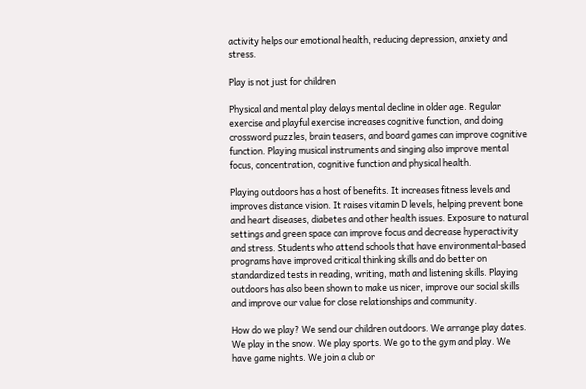activity helps our emotional health, reducing depression, anxiety and stress.

Play is not just for children

Physical and mental play delays mental decline in older age. Regular exercise and playful exercise increases cognitive function, and doing crossword puzzles, brain teasers, and board games can improve cognitive function. Playing musical instruments and singing also improve mental focus, concentration, cognitive function and physical health.

Playing outdoors has a host of benefits. It increases fitness levels and improves distance vision. It raises vitamin D levels, helping prevent bone and heart diseases, diabetes and other health issues. Exposure to natural settings and green space can improve focus and decrease hyperactivity and stress. Students who attend schools that have environmental-based programs have improved critical thinking skills and do better on standardized tests in reading, writing, math and listening skills. Playing outdoors has also been shown to make us nicer, improve our social skills and improve our value for close relationships and community.

How do we play? We send our children outdoors. We arrange play dates. We play in the snow. We play sports. We go to the gym and play. We have game nights. We join a club or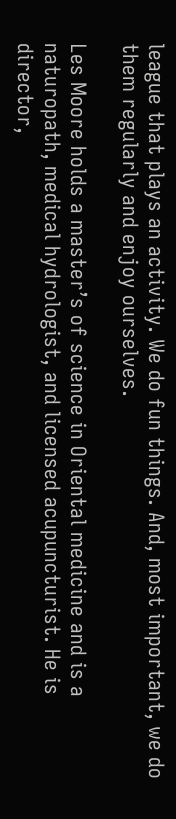league that plays an activity. We do fun things. And, most important, we do them regularly and enjoy ourselves.

Les Moore holds a master’s of science in Oriental medicine and is a naturopath, medical hydrologist, and licensed acupuncturist. He is director,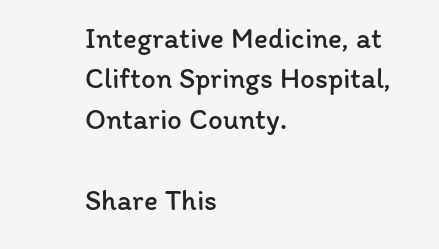Integrative Medicine, at Clifton Springs Hospital, Ontario County.

Share This